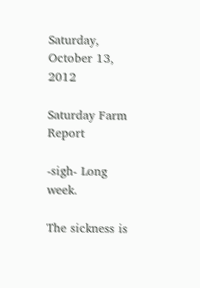Saturday, October 13, 2012

Saturday Farm Report

-sigh- Long week.

The sickness is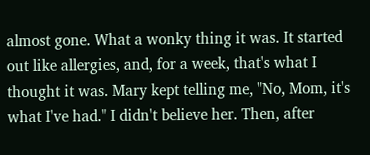almost gone. What a wonky thing it was. It started out like allergies, and, for a week, that's what I thought it was. Mary kept telling me, "No, Mom, it's what I've had." I didn't believe her. Then, after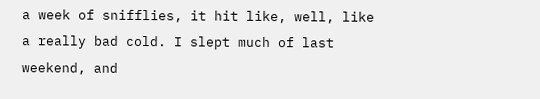a week of snifflies, it hit like, well, like a really bad cold. I slept much of last weekend, and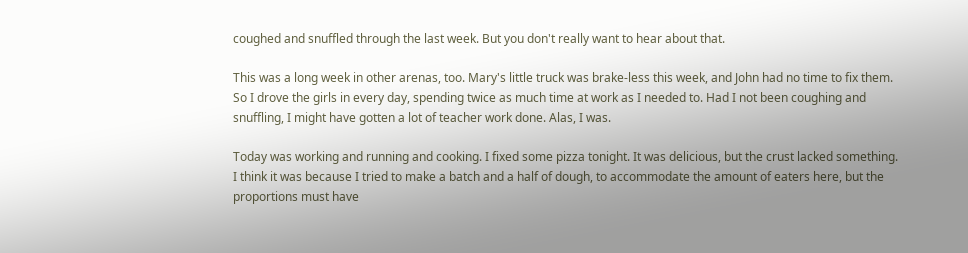coughed and snuffled through the last week. But you don't really want to hear about that.

This was a long week in other arenas, too. Mary's little truck was brake-less this week, and John had no time to fix them. So I drove the girls in every day, spending twice as much time at work as I needed to. Had I not been coughing and snuffling, I might have gotten a lot of teacher work done. Alas, I was.

Today was working and running and cooking. I fixed some pizza tonight. It was delicious, but the crust lacked something. I think it was because I tried to make a batch and a half of dough, to accommodate the amount of eaters here, but the proportions must have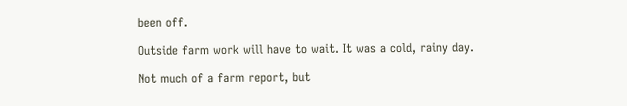been off.

Outside farm work will have to wait. It was a cold, rainy day.

Not much of a farm report, but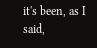it's been, as I said,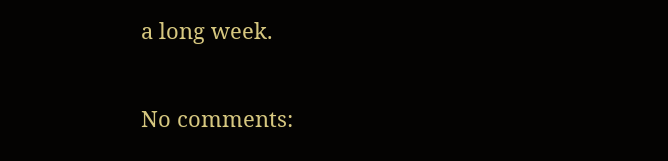a long week.

No comments: